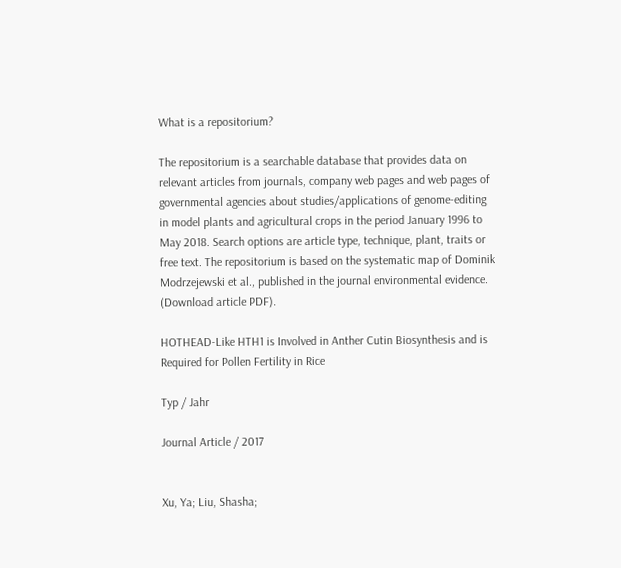What is a repositorium?

The repositorium is a searchable database that provides data on relevant articles from journals, company web pages and web pages of governmental agencies about studies/applications of genome-editing in model plants and agricultural crops in the period January 1996 to May 2018. Search options are article type, technique, plant, traits or free text. The repositorium is based on the systematic map of Dominik Modrzejewski et al., published in the journal environmental evidence. (Download article PDF).

HOTHEAD-Like HTH1 is Involved in Anther Cutin Biosynthesis and is Required for Pollen Fertility in Rice

Typ / Jahr

Journal Article / 2017


Xu, Ya; Liu, Shasha;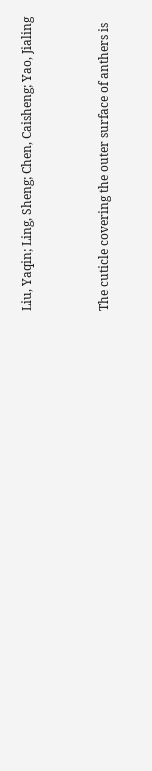Liu, Yaqin; Ling, Sheng; Chen, Caisheng; Yao, Jialing


The cuticle covering the outer surface of anthers is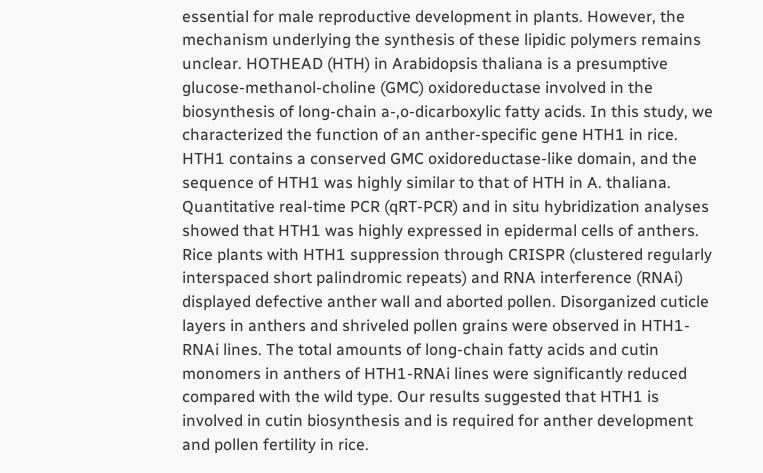essential for male reproductive development in plants. However, the mechanism underlying the synthesis of these lipidic polymers remains unclear. HOTHEAD (HTH) in Arabidopsis thaliana is a presumptive glucose-methanol-choline (GMC) oxidoreductase involved in the biosynthesis of long-chain a-,o-dicarboxylic fatty acids. In this study, we characterized the function of an anther-specific gene HTH1 in rice. HTH1 contains a conserved GMC oxidoreductase-like domain, and the sequence of HTH1 was highly similar to that of HTH in A. thaliana. Quantitative real-time PCR (qRT-PCR) and in situ hybridization analyses showed that HTH1 was highly expressed in epidermal cells of anthers. Rice plants with HTH1 suppression through CRISPR (clustered regularly interspaced short palindromic repeats) and RNA interference (RNAi) displayed defective anther wall and aborted pollen. Disorganized cuticle layers in anthers and shriveled pollen grains were observed in HTH1-RNAi lines. The total amounts of long-chain fatty acids and cutin monomers in anthers of HTH1-RNAi lines were significantly reduced compared with the wild type. Our results suggested that HTH1 is involved in cutin biosynthesis and is required for anther development and pollen fertility in rice.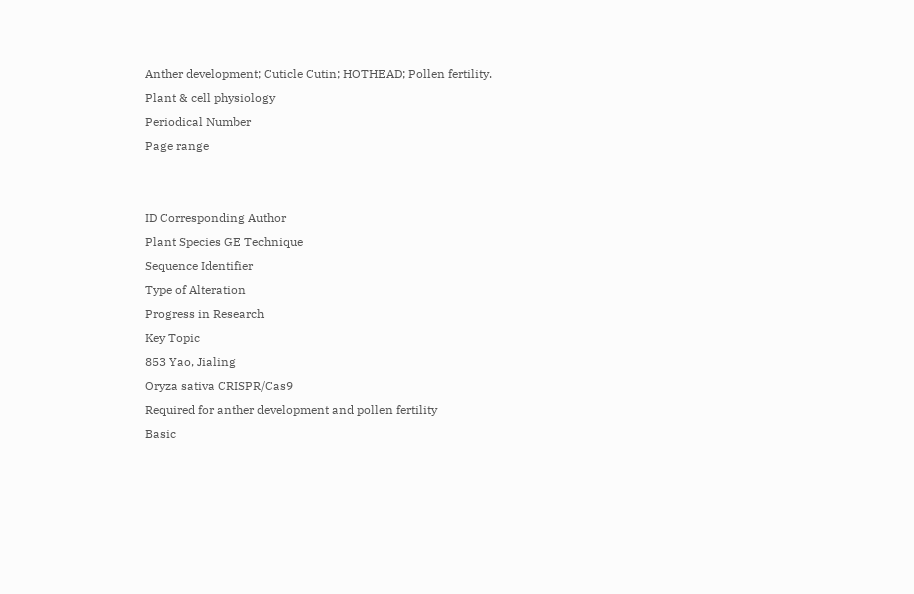Anther development; Cuticle Cutin; HOTHEAD; Pollen fertility.
Plant & cell physiology
Periodical Number
Page range


ID Corresponding Author
Plant Species GE Technique
Sequence Identifier
Type of Alteration
Progress in Research
Key Topic
853 Yao, Jialing
Oryza sativa CRISPR/Cas9
Required for anther development and pollen fertility
Basic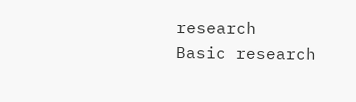research
Basic research